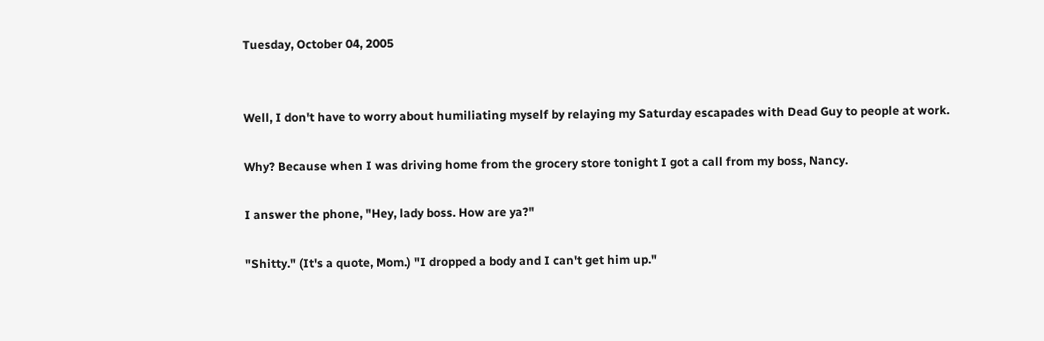Tuesday, October 04, 2005


Well, I don't have to worry about humiliating myself by relaying my Saturday escapades with Dead Guy to people at work.

Why? Because when I was driving home from the grocery store tonight I got a call from my boss, Nancy.

I answer the phone, "Hey, lady boss. How are ya?"

"Shitty." (It's a quote, Mom.) "I dropped a body and I can't get him up."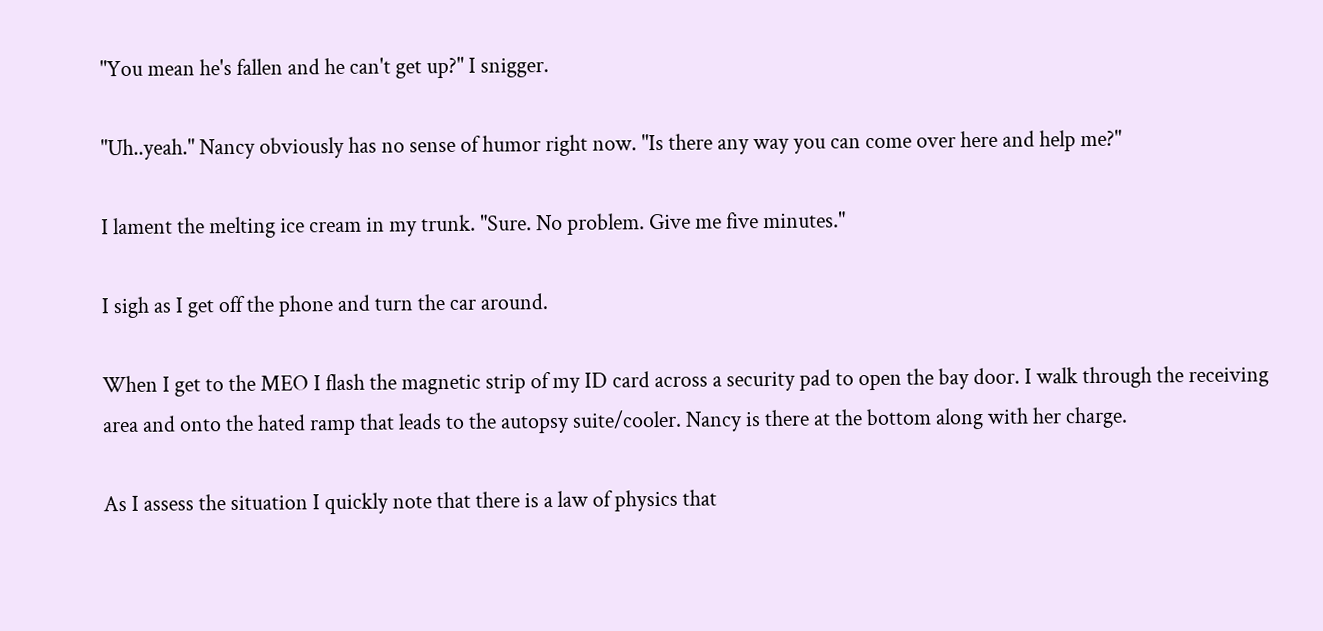"You mean he's fallen and he can't get up?" I snigger.

"Uh..yeah." Nancy obviously has no sense of humor right now. "Is there any way you can come over here and help me?"

I lament the melting ice cream in my trunk. "Sure. No problem. Give me five minutes."

I sigh as I get off the phone and turn the car around.

When I get to the MEO I flash the magnetic strip of my ID card across a security pad to open the bay door. I walk through the receiving area and onto the hated ramp that leads to the autopsy suite/cooler. Nancy is there at the bottom along with her charge.

As I assess the situation I quickly note that there is a law of physics that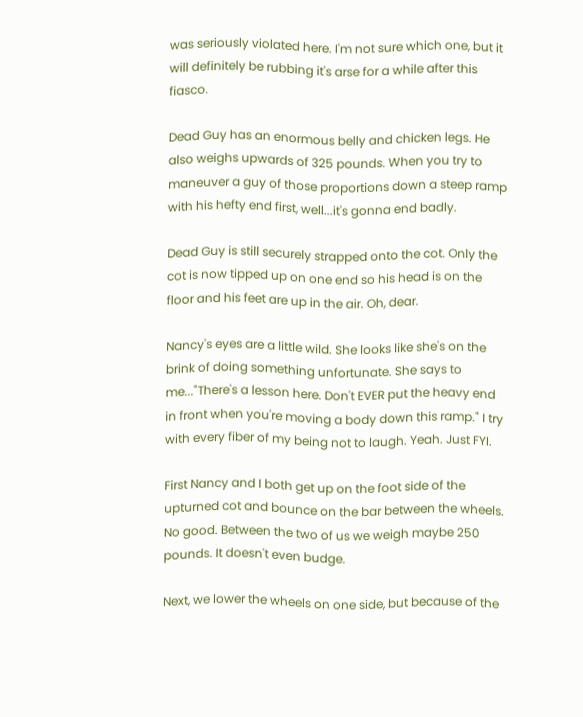was seriously violated here. I'm not sure which one, but it will definitely be rubbing it's arse for a while after this fiasco.

Dead Guy has an enormous belly and chicken legs. He also weighs upwards of 325 pounds. When you try to maneuver a guy of those proportions down a steep ramp with his hefty end first, well...it's gonna end badly.

Dead Guy is still securely strapped onto the cot. Only the cot is now tipped up on one end so his head is on the floor and his feet are up in the air. Oh, dear.

Nancy's eyes are a little wild. She looks like she's on the brink of doing something unfortunate. She says to me..."There's a lesson here. Don't EVER put the heavy end in front when you're moving a body down this ramp." I try with every fiber of my being not to laugh. Yeah. Just FYI.

First Nancy and I both get up on the foot side of the upturned cot and bounce on the bar between the wheels. No good. Between the two of us we weigh maybe 250 pounds. It doesn't even budge.

Next, we lower the wheels on one side, but because of the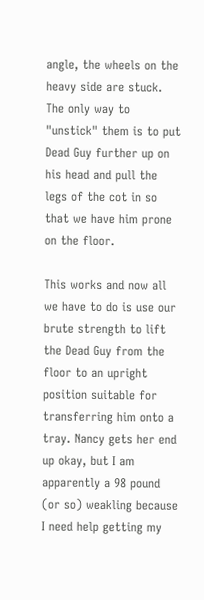angle, the wheels on the heavy side are stuck. The only way to "unstick" them is to put Dead Guy further up on his head and pull the legs of the cot in so that we have him prone on the floor.

This works and now all we have to do is use our brute strength to lift the Dead Guy from the floor to an upright position suitable for transferring him onto a tray. Nancy gets her end up okay, but I am apparently a 98 pound (or so) weakling because I need help getting my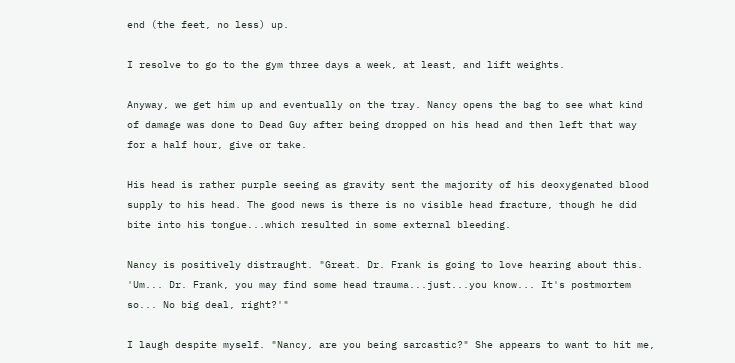end (the feet, no less) up.

I resolve to go to the gym three days a week, at least, and lift weights.

Anyway, we get him up and eventually on the tray. Nancy opens the bag to see what kind of damage was done to Dead Guy after being dropped on his head and then left that way for a half hour, give or take.

His head is rather purple seeing as gravity sent the majority of his deoxygenated blood supply to his head. The good news is there is no visible head fracture, though he did bite into his tongue...which resulted in some external bleeding.

Nancy is positively distraught. "Great. Dr. Frank is going to love hearing about this. 'Um... Dr. Frank, you may find some head trauma...just...you know... It's postmortem so... No big deal, right?'"

I laugh despite myself. "Nancy, are you being sarcastic?" She appears to want to hit me,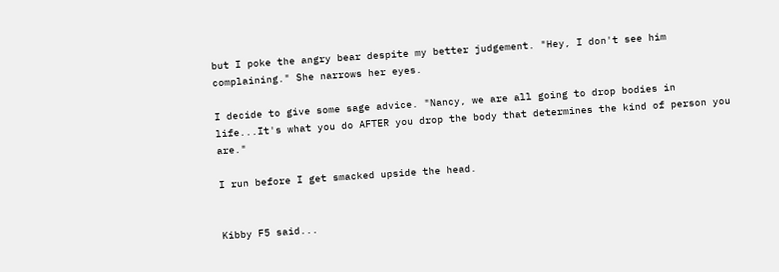but I poke the angry bear despite my better judgement. "Hey, I don't see him complaining." She narrows her eyes.

I decide to give some sage advice. "Nancy, we are all going to drop bodies in life...It's what you do AFTER you drop the body that determines the kind of person you are."

I run before I get smacked upside the head.


Kibby F5 said...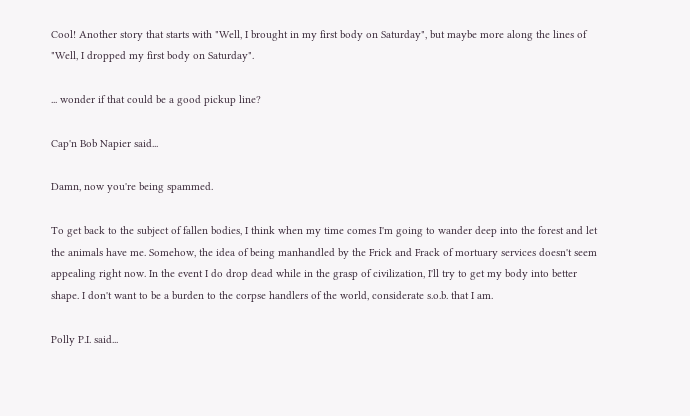Cool! Another story that starts with "Well, I brought in my first body on Saturday", but maybe more along the lines of "Well, I dropped my first body on Saturday".

... wonder if that could be a good pickup line?

Cap'n Bob Napier said...

Damn, now you're being spammed.

To get back to the subject of fallen bodies, I think when my time comes I'm going to wander deep into the forest and let the animals have me. Somehow, the idea of being manhandled by the Frick and Frack of mortuary services doesn't seem appealing right now. In the event I do drop dead while in the grasp of civilization, I'll try to get my body into better shape. I don't want to be a burden to the corpse handlers of the world, considerate s.o.b. that I am.

Polly P.I. said...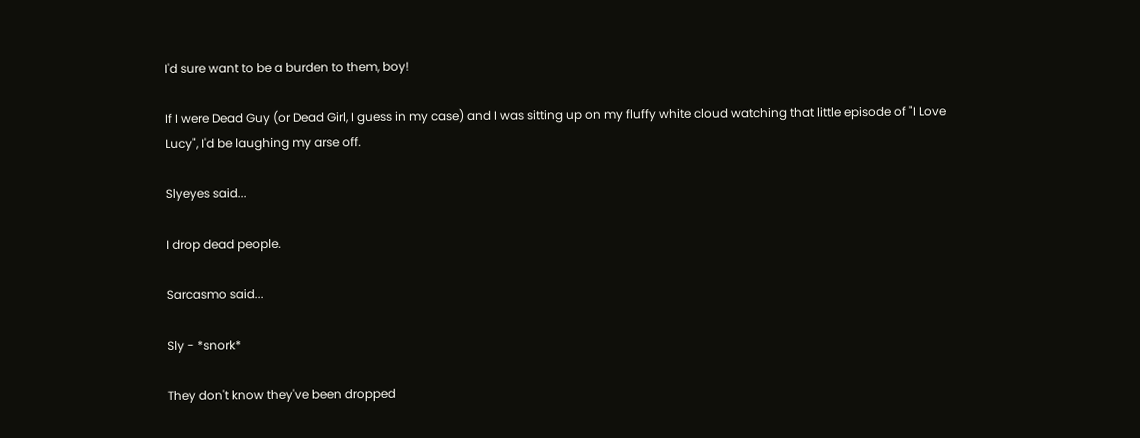I'd sure want to be a burden to them, boy!

If I were Dead Guy (or Dead Girl, I guess in my case) and I was sitting up on my fluffy white cloud watching that little episode of "I Love Lucy", I'd be laughing my arse off.

Slyeyes said...

I drop dead people.

Sarcasmo said...

Sly - *snork*

They don't know they've been dropped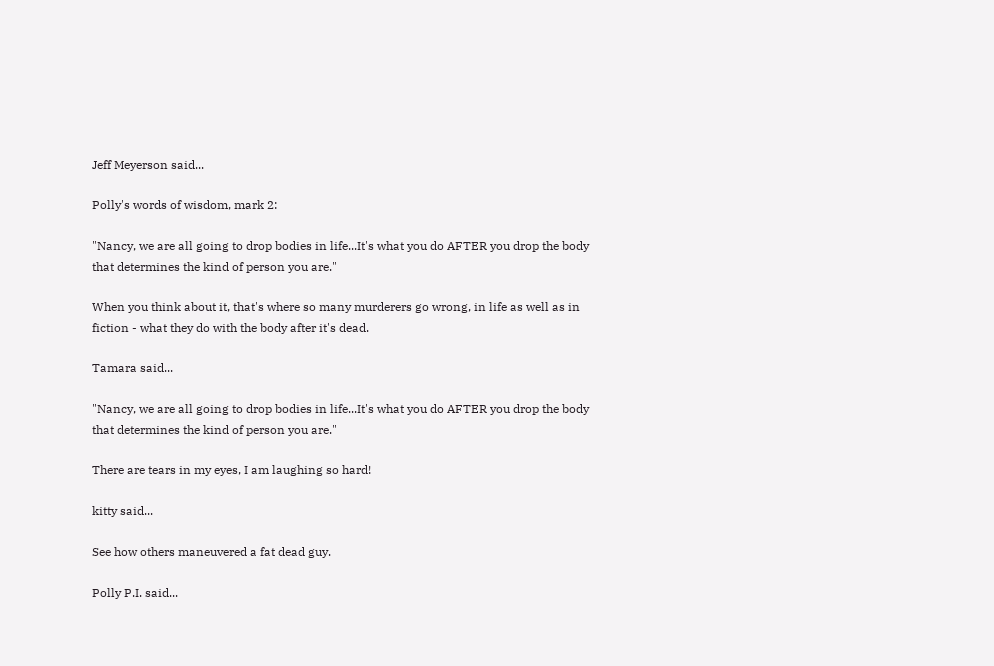Jeff Meyerson said...

Polly's words of wisdom, mark 2:

"Nancy, we are all going to drop bodies in life...It's what you do AFTER you drop the body that determines the kind of person you are."

When you think about it, that's where so many murderers go wrong, in life as well as in fiction - what they do with the body after it's dead.

Tamara said...

"Nancy, we are all going to drop bodies in life...It's what you do AFTER you drop the body that determines the kind of person you are."

There are tears in my eyes, I am laughing so hard!

kitty said...

See how others maneuvered a fat dead guy.

Polly P.I. said...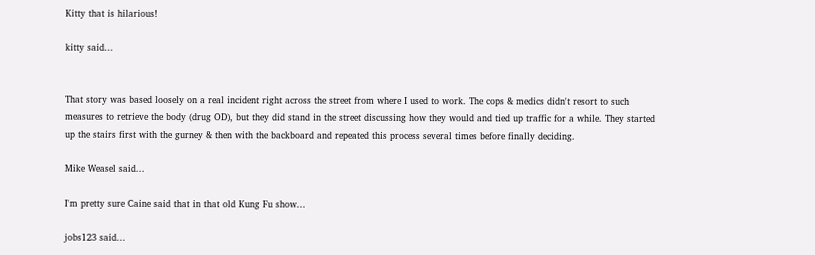Kitty that is hilarious!

kitty said...


That story was based loosely on a real incident right across the street from where I used to work. The cops & medics didn't resort to such measures to retrieve the body (drug OD), but they did stand in the street discussing how they would and tied up traffic for a while. They started up the stairs first with the gurney & then with the backboard and repeated this process several times before finally deciding.

Mike Weasel said...

I'm pretty sure Caine said that in that old Kung Fu show...

jobs123 said...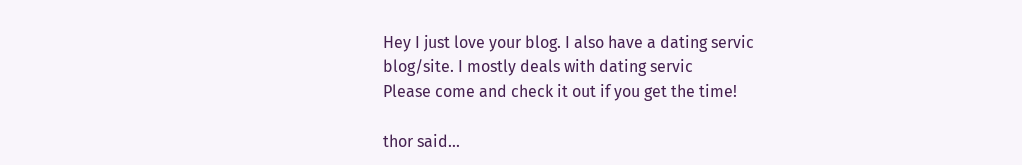Hey I just love your blog. I also have a dating servic
blog/site. I mostly deals with dating servic
Please come and check it out if you get the time!

thor said...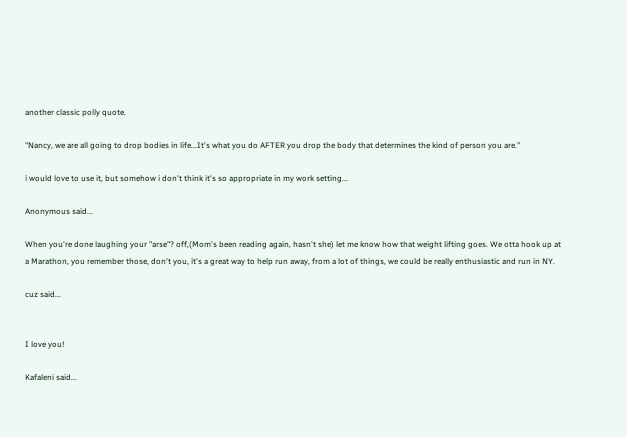another classic polly quote.

"Nancy, we are all going to drop bodies in life...It's what you do AFTER you drop the body that determines the kind of person you are."

i would love to use it, but somehow i don't think it's so appropriate in my work setting...

Anonymous said...

When you're done laughing your "arse"? off,(Mom's been reading again, hasn't she) let me know how that weight lifting goes. We otta hook up at a Marathon, you remember those, don't you, it's a great way to help run away, from a lot of things, we could be really enthusiastic and run in NY.

cuz said...


I love you!

Kafaleni said...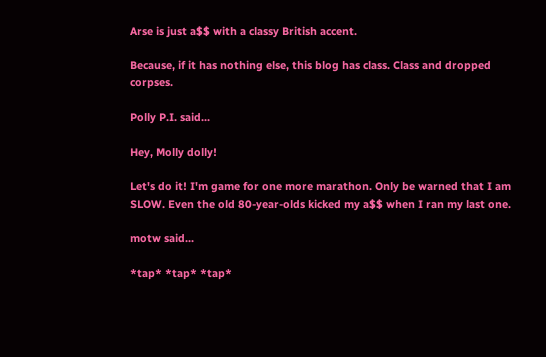Arse is just a$$ with a classy British accent.

Because, if it has nothing else, this blog has class. Class and dropped corpses.

Polly P.I. said...

Hey, Molly dolly!

Let's do it! I'm game for one more marathon. Only be warned that I am SLOW. Even the old 80-year-olds kicked my a$$ when I ran my last one.

motw said...

*tap* *tap* *tap*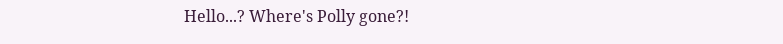Hello...? Where's Polly gone?!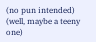(no pun intended) (well, maybe a teeny one)